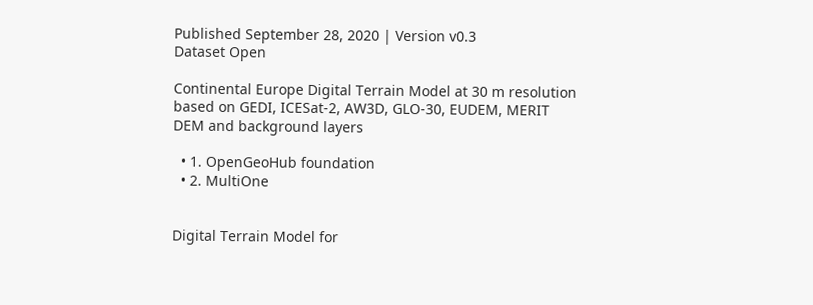Published September 28, 2020 | Version v0.3
Dataset Open

Continental Europe Digital Terrain Model at 30 m resolution based on GEDI, ICESat-2, AW3D, GLO-30, EUDEM, MERIT DEM and background layers

  • 1. OpenGeoHub foundation
  • 2. MultiOne


Digital Terrain Model for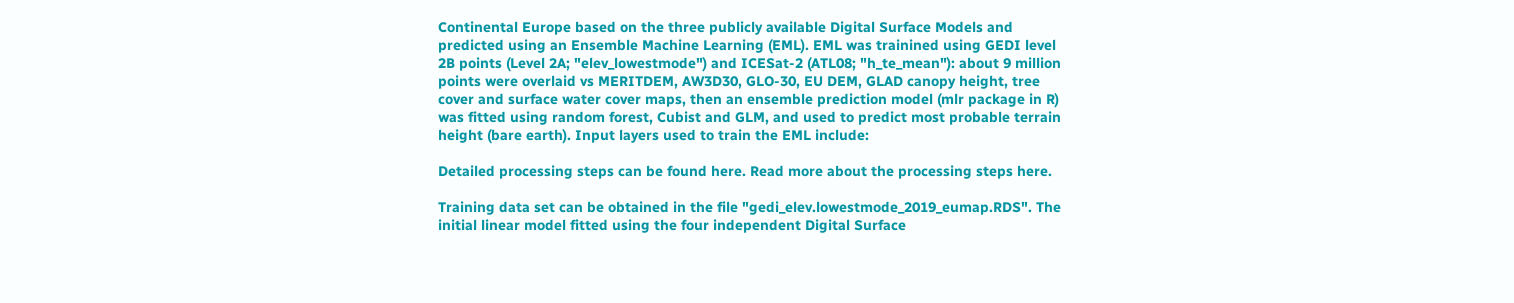Continental Europe based on the three publicly available Digital Surface Models and predicted using an Ensemble Machine Learning (EML). EML was trainined using GEDI level 2B points (Level 2A; "elev_lowestmode") and ICESat-2 (ATL08; "h_te_mean"): about 9 million points were overlaid vs MERITDEM, AW3D30, GLO-30, EU DEM, GLAD canopy height, tree cover and surface water cover maps, then an ensemble prediction model (mlr package in R) was fitted using random forest, Cubist and GLM, and used to predict most probable terrain height (bare earth). Input layers used to train the EML include:

Detailed processing steps can be found here. Read more about the processing steps here.

Training data set can be obtained in the file "gedi_elev.lowestmode_2019_eumap.RDS". The initial linear model fitted using the four independent Digital Surface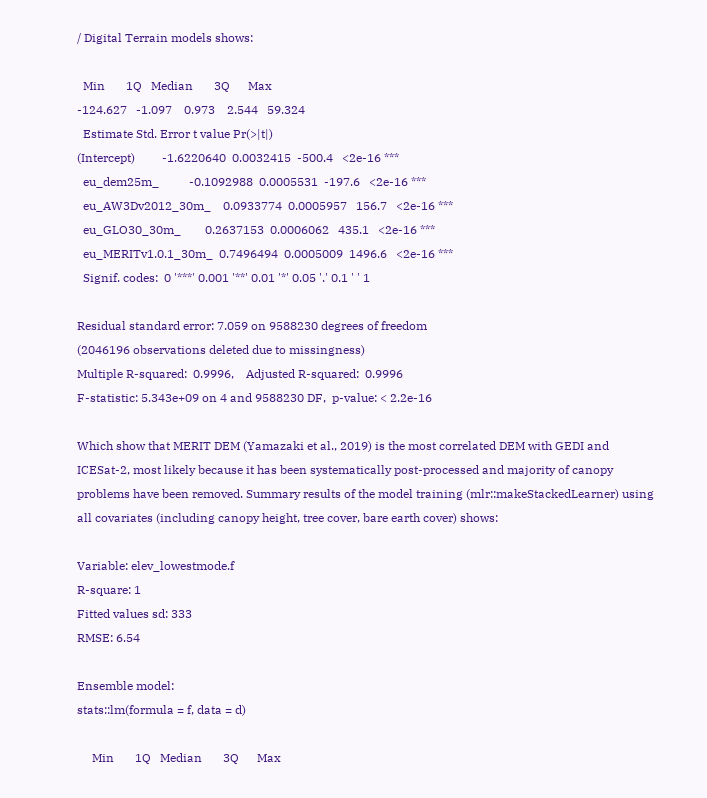/ Digital Terrain models shows:

  Min       1Q   Median       3Q      Max
-124.627   -1.097    0.973    2.544   59.324
  Estimate Std. Error t value Pr(>|t|)
(Intercept)         -1.6220640  0.0032415  -500.4   <2e-16 ***
  eu_dem25m_          -0.1092988  0.0005531  -197.6   <2e-16 ***
  eu_AW3Dv2012_30m_    0.0933774  0.0005957   156.7   <2e-16 ***
  eu_GLO30_30m_        0.2637153  0.0006062   435.1   <2e-16 ***
  eu_MERITv1.0.1_30m_  0.7496494  0.0005009  1496.6   <2e-16 ***
  Signif. codes:  0 '***' 0.001 '**' 0.01 '*' 0.05 '.' 0.1 ' ' 1

Residual standard error: 7.059 on 9588230 degrees of freedom
(2046196 observations deleted due to missingness)
Multiple R-squared:  0.9996,    Adjusted R-squared:  0.9996
F-statistic: 5.343e+09 on 4 and 9588230 DF,  p-value: < 2.2e-16

Which show that MERIT DEM (Yamazaki et al., 2019) is the most correlated DEM with GEDI and ICESat-2, most likely because it has been systematically post-processed and majority of canopy problems have been removed. Summary results of the model training (mlr::makeStackedLearner) using all covariates (including canopy height, tree cover, bare earth cover) shows:

Variable: elev_lowestmode.f
R-square: 1
Fitted values sd: 333
RMSE: 6.54

Ensemble model:
stats::lm(formula = f, data = d)

     Min       1Q   Median       3Q      Max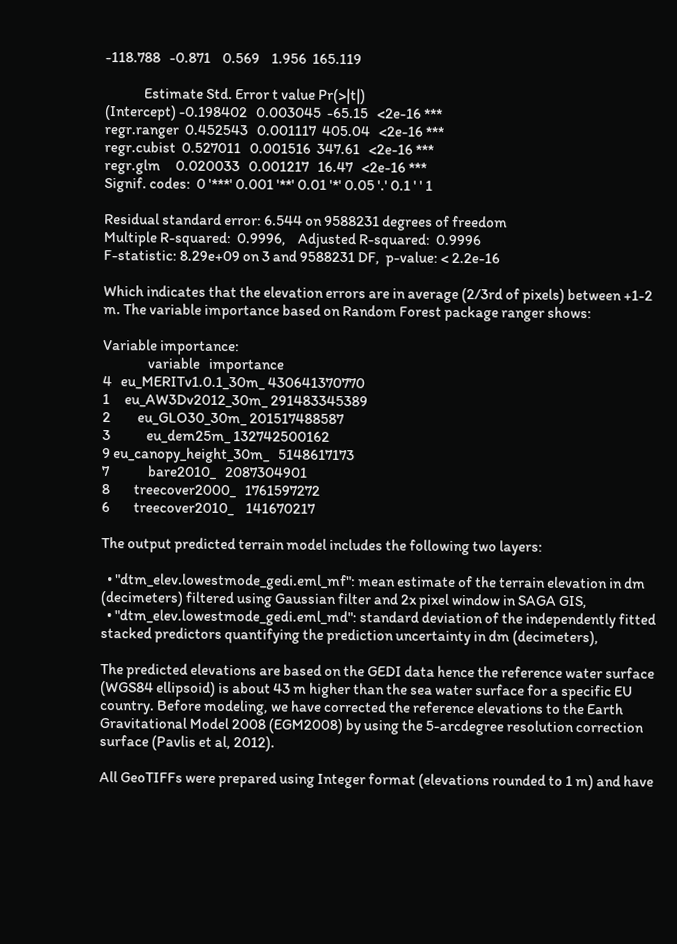-118.788   -0.871    0.569    1.956  165.119

             Estimate Std. Error t value Pr(>|t|)
(Intercept) -0.198402   0.003045  -65.15   <2e-16 ***
regr.ranger  0.452543   0.001117  405.04   <2e-16 ***
regr.cubist  0.527011   0.001516  347.61   <2e-16 ***
regr.glm     0.020033   0.001217   16.47   <2e-16 ***
Signif. codes:  0 '***' 0.001 '**' 0.01 '*' 0.05 '.' 0.1 ' ' 1

Residual standard error: 6.544 on 9588231 degrees of freedom
Multiple R-squared:  0.9996,    Adjusted R-squared:  0.9996
F-statistic: 8.29e+09 on 3 and 9588231 DF,  p-value: < 2.2e-16

Which indicates that the elevation errors are in average (2/3rd of pixels) between +1-2 m. The variable importance based on Random Forest package ranger shows:

Variable importance:
               variable   importance
4   eu_MERITv1.0.1_30m_ 430641370770
1     eu_AW3Dv2012_30m_ 291483345389
2         eu_GLO30_30m_ 201517488587
3            eu_dem25m_ 132742500162
9 eu_canopy_height_30m_   5148617173
7             bare2010_   2087304901
8        treecover2000_   1761597272
6        treecover2010_    141670217

The output predicted terrain model includes the following two layers:

  • "dtm_elev.lowestmode_gedi.eml_mf": mean estimate of the terrain elevation in dm (decimeters) filtered using Gaussian filter and 2x pixel window in SAGA GIS,
  • "dtm_elev.lowestmode_gedi.eml_md": standard deviation of the independently fitted stacked predictors quantifying the prediction uncertainty in dm (decimeters),

The predicted elevations are based on the GEDI data hence the reference water surface (WGS84 ellipsoid) is about 43 m higher than the sea water surface for a specific EU country. Before modeling, we have corrected the reference elevations to the Earth Gravitational Model 2008 (EGM2008) by using the 5-arcdegree resolution correction surface (Pavlis et al, 2012).

All GeoTIFFs were prepared using Integer format (elevations rounded to 1 m) and have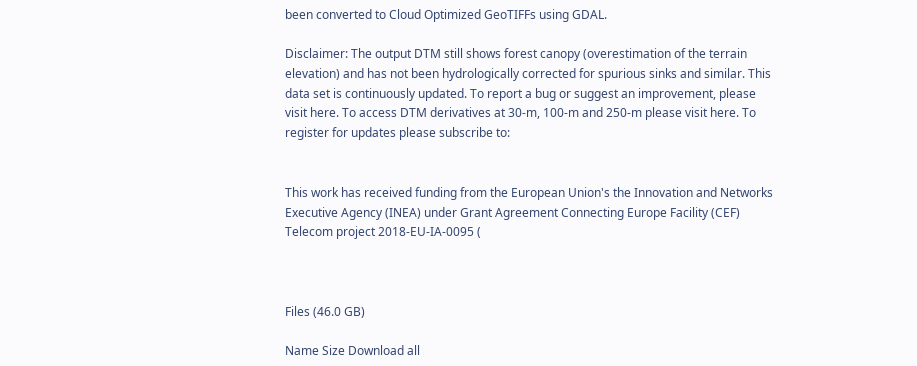been converted to Cloud Optimized GeoTIFFs using GDAL.

Disclaimer: The output DTM still shows forest canopy (overestimation of the terrain elevation) and has not been hydrologically corrected for spurious sinks and similar. This data set is continuously updated. To report a bug or suggest an improvement, please visit here. To access DTM derivatives at 30-m, 100-m and 250-m please visit here. To register for updates please subscribe to:


This work has received funding from the European Union's the Innovation and Networks Executive Agency (INEA) under Grant Agreement Connecting Europe Facility (CEF) Telecom project 2018-EU-IA-0095 (



Files (46.0 GB)

Name Size Download all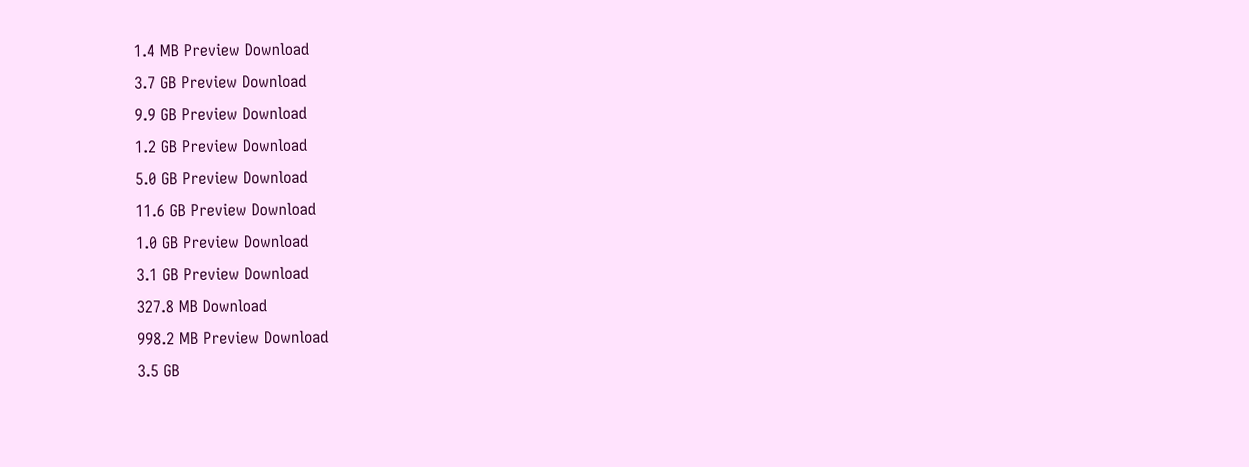1.4 MB Preview Download
3.7 GB Preview Download
9.9 GB Preview Download
1.2 GB Preview Download
5.0 GB Preview Download
11.6 GB Preview Download
1.0 GB Preview Download
3.1 GB Preview Download
327.8 MB Download
998.2 MB Preview Download
3.5 GB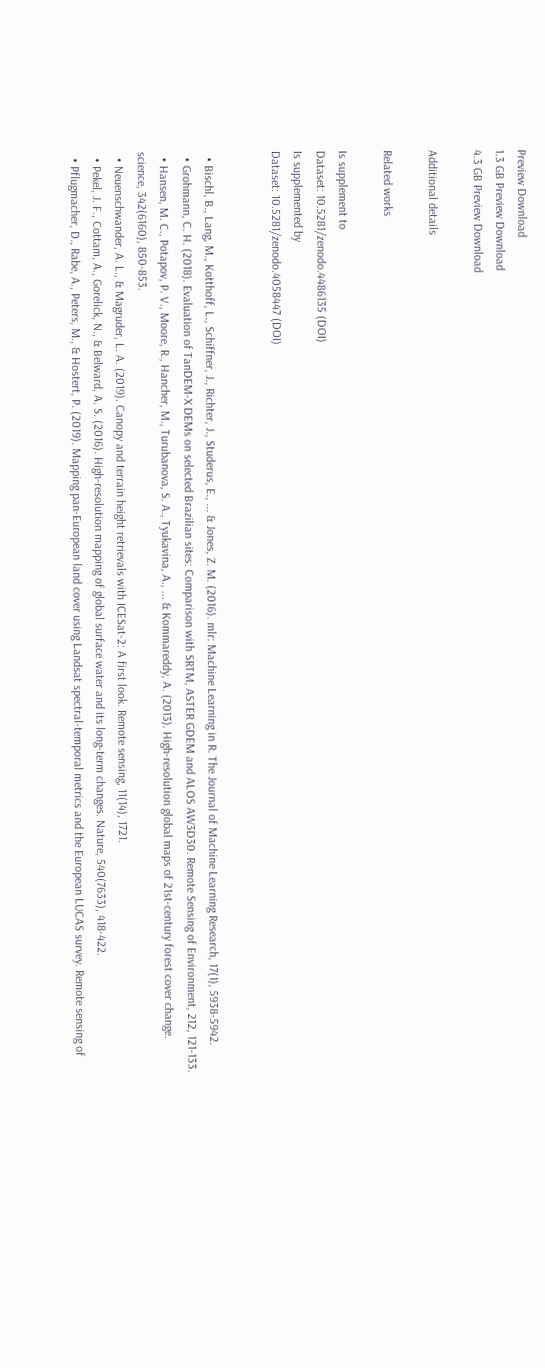Preview Download
1.3 GB Preview Download
4.3 GB Preview Download

Additional details

Related works

Is supplement to
Dataset: 10.5281/zenodo.4486135 (DOI)
Is supplemented by
Dataset: 10.5281/zenodo.4058447 (DOI)


  • Bischl, B., Lang, M., Kotthoff, L., Schiffner, J., Richter, J., Studerus, E., ... & Jones, Z. M. (2016). mlr: Machine Learning in R. The Journal of Machine Learning Research, 17(1), 5938-5942.
  • Grohmann, C. H. (2018). Evaluation of TanDEM-X DEMs on selected Brazilian sites: Comparison with SRTM, ASTER GDEM and ALOS AW3D30. Remote Sensing of Environment, 212, 121-133.
  • Hansen, M. C., Potapov, P. V., Moore, R., Hancher, M., Turubanova, S. A., Tyukavina, A., ... & Kommareddy, A. (2013). High-resolution global maps of 21st-century forest cover change. science, 342(6160), 850-853.
  • Neuenschwander, A. L., & Magruder, L. A. (2019). Canopy and terrain height retrievals with ICESat-2: A first look. Remote sensing, 11(14), 1721.
  • Pekel, J. F., Cottam, A., Gorelick, N., & Belward, A. S. (2016). High-resolution mapping of global surface water and its long-term changes. Nature, 540(7633), 418-422.
  • Pflugmacher, D., Rabe, A., Peters, M., & Hostert, P. (2019). Mapping pan-European land cover using Landsat spectral-temporal metrics and the European LUCAS survey. Remote sensing of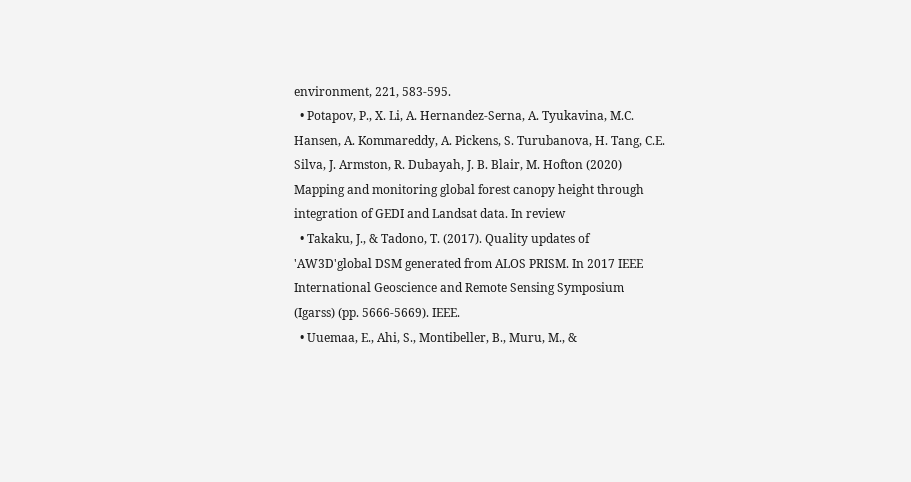environment, 221, 583-595.
  • Potapov, P., X. Li, A. Hernandez-Serna, A. Tyukavina, M.C. Hansen, A. Kommareddy, A. Pickens, S. Turubanova, H. Tang, C.E. Silva, J. Armston, R. Dubayah, J. B. Blair, M. Hofton (2020) Mapping and monitoring global forest canopy height through integration of GEDI and Landsat data. In review
  • Takaku, J., & Tadono, T. (2017). Quality updates of 'AW3D'global DSM generated from ALOS PRISM. In 2017 IEEE International Geoscience and Remote Sensing Symposium (Igarss) (pp. 5666-5669). IEEE.
  • Uuemaa, E., Ahi, S., Montibeller, B., Muru, M., &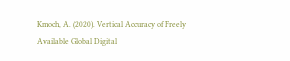Kmoch, A. (2020). Vertical Accuracy of Freely Available Global Digital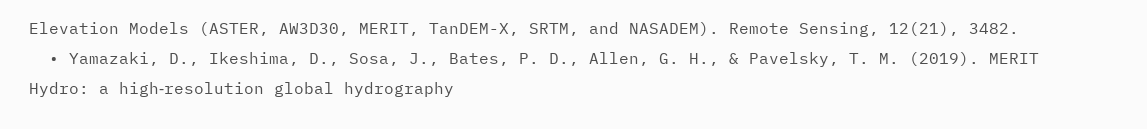Elevation Models (ASTER, AW3D30, MERIT, TanDEM-X, SRTM, and NASADEM). Remote Sensing, 12(21), 3482.
  • Yamazaki, D., Ikeshima, D., Sosa, J., Bates, P. D., Allen, G. H., & Pavelsky, T. M. (2019). MERIT Hydro: a high‐resolution global hydrography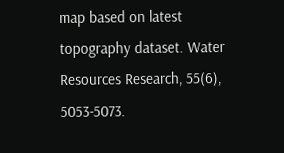map based on latest topography dataset. Water Resources Research, 55(6), 5053-5073.